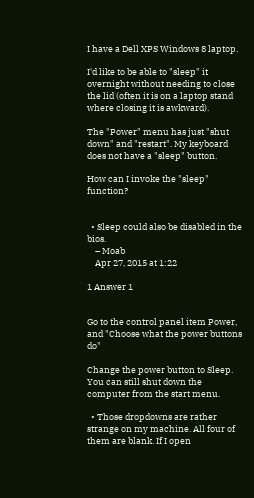I have a Dell XPS Windows 8 laptop.

I'd like to be able to "sleep" it overnight without needing to close the lid (often it is on a laptop stand where closing it is awkward).

The "Power" menu has just "shut down" and "restart". My keyboard does not have a "sleep" button.

How can I invoke the "sleep" function?


  • Sleep could also be disabled in the bios.
    – Moab
    Apr 27, 2015 at 1:22

1 Answer 1


Go to the control panel item Power, and "Choose what the power buttons do"

Change the power button to Sleep. You can still shut down the computer from the start menu.

  • Those dropdowns are rather strange on my machine. All four of them are blank. If I open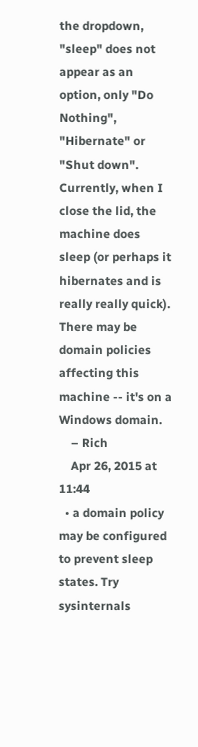the dropdown, "sleep" does not appear as an option, only "Do Nothing", "Hibernate" or "Shut down". Currently, when I close the lid, the machine does sleep (or perhaps it hibernates and is really really quick). There may be domain policies affecting this machine -- it's on a Windows domain.
    – Rich
    Apr 26, 2015 at 11:44
  • a domain policy may be configured to prevent sleep states. Try sysinternals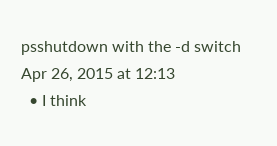psshutdown with the -d switch Apr 26, 2015 at 12:13
  • I think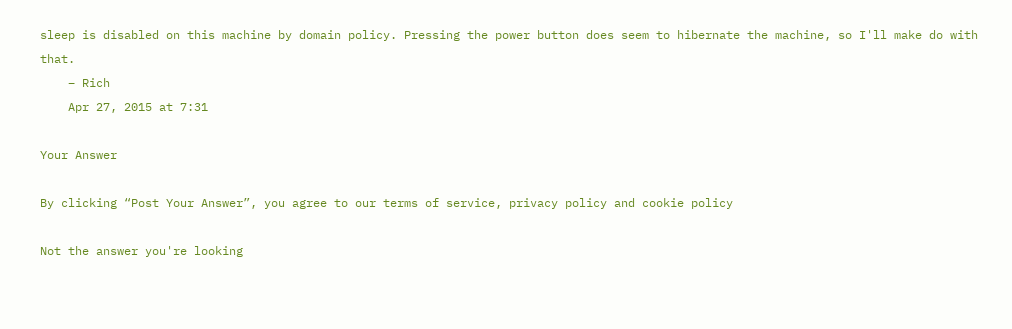sleep is disabled on this machine by domain policy. Pressing the power button does seem to hibernate the machine, so I'll make do with that.
    – Rich
    Apr 27, 2015 at 7:31

Your Answer

By clicking “Post Your Answer”, you agree to our terms of service, privacy policy and cookie policy

Not the answer you're looking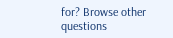for? Browse other questions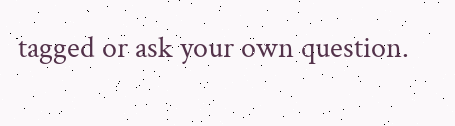tagged or ask your own question.